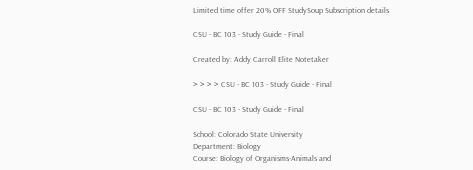Limited time offer 20% OFF StudySoup Subscription details

CSU - BC 103 - Study Guide - Final

Created by: Addy Carroll Elite Notetaker

> > > > CSU - BC 103 - Study Guide - Final

CSU - BC 103 - Study Guide - Final

School: Colorado State University
Department: Biology
Course: Biology of Organisms-Animals and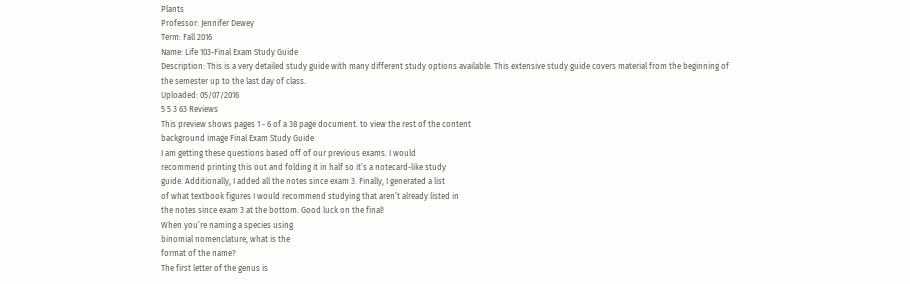Plants
Professor: Jennifer Dewey
Term: Fall 2016
Name: Life 103-Final Exam Study Guide
Description: This is a very detailed study guide with many different study options available. This extensive study guide covers material from the beginning of the semester up to the last day of class.
Uploaded: 05/07/2016
5 5 3 63 Reviews
This preview shows pages 1 - 6 of a 38 page document. to view the rest of the content
background image Final Exam Study Guide
I am getting these questions based off of our previous exams. I would
recommend printing this out and folding it in half so it’s a notecard-like study
guide. Additionally, I added all the notes since exam 3. Finally, I generated a list
of what textbook figures I would recommend studying that aren’t already listed in
the notes since exam 3 at the bottom. Good luck on the final!
When you’re naming a species using
binomial nomenclature, what is the
format of the name?
The first letter of the genus is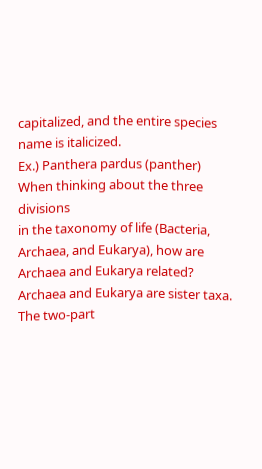capitalized, and the entire species
name is italicized.
Ex.) Panthera pardus (panther)
When thinking about the three divisions
in the taxonomy of life (Bacteria,
Archaea, and Eukarya), how are
Archaea and Eukarya related?
Archaea and Eukarya are sister taxa.  The two-part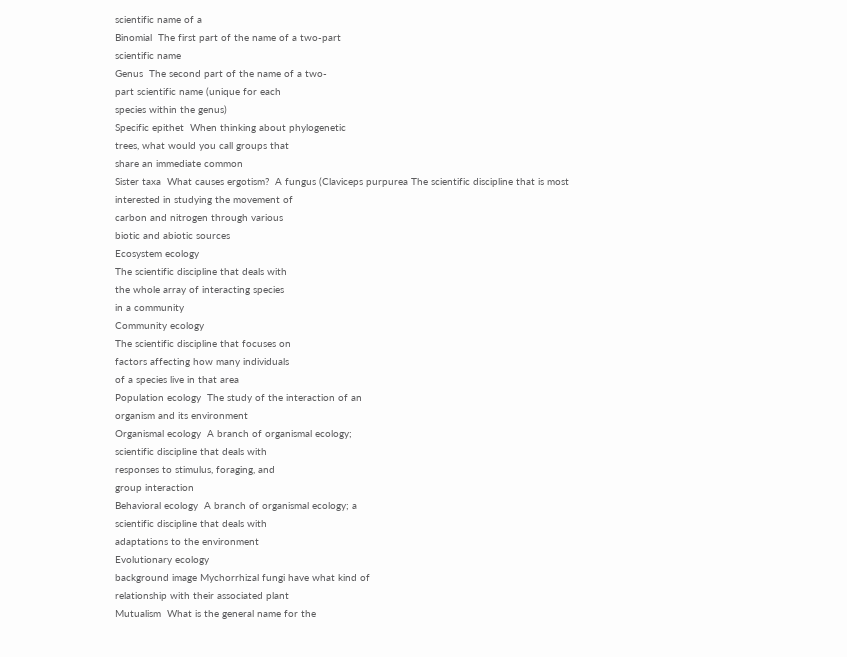scientific name of a
Binomial  The first part of the name of a two-part
scientific name
Genus  The second part of the name of a two-
part scientific name (unique for each
species within the genus)
Specific epithet  When thinking about phylogenetic
trees, what would you call groups that
share an immediate common
Sister taxa  What causes ergotism?  A fungus (Claviceps purpurea The scientific discipline that is most
interested in studying the movement of
carbon and nitrogen through various
biotic and abiotic sources
Ecosystem ecology
The scientific discipline that deals with
the whole array of interacting species
in a community
Community ecology
The scientific discipline that focuses on
factors affecting how many individuals
of a species live in that area
Population ecology  The study of the interaction of an
organism and its environment
Organismal ecology  A branch of organismal ecology;
scientific discipline that deals with
responses to stimulus, foraging, and
group interaction
Behavioral ecology  A branch of organismal ecology; a
scientific discipline that deals with
adaptations to the environment
Evolutionary ecology
background image Mychorrhizal fungi have what kind of
relationship with their associated plant
Mutualism  What is the general name for the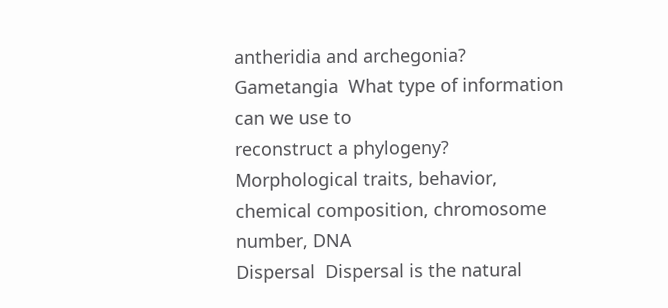antheridia and archegonia?
Gametangia  What type of information can we use to
reconstruct a phylogeny?
Morphological traits, behavior,
chemical composition, chromosome
number, DNA
Dispersal  Dispersal is the natural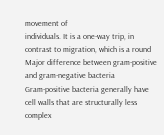movement of
individuals. It is a one-way trip, in
contrast to migration, which is a round
Major difference between gram-positive
and gram-negative bacteria
Gram-positive bacteria generally have
cell walls that are structurally less
complex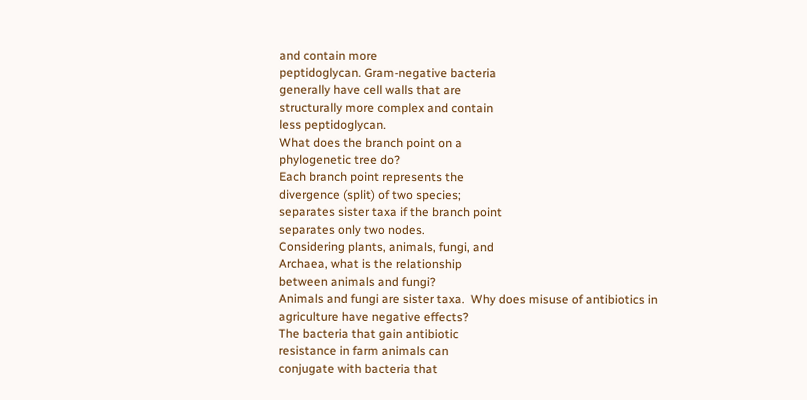and contain more
peptidoglycan. Gram-negative bacteria
generally have cell walls that are
structurally more complex and contain
less peptidoglycan.
What does the branch point on a
phylogenetic tree do?
Each branch point represents the
divergence (split) of two species;
separates sister taxa if the branch point
separates only two nodes.
Considering plants, animals, fungi, and
Archaea, what is the relationship
between animals and fungi?
Animals and fungi are sister taxa.  Why does misuse of antibiotics in
agriculture have negative effects?
The bacteria that gain antibiotic
resistance in farm animals can
conjugate with bacteria that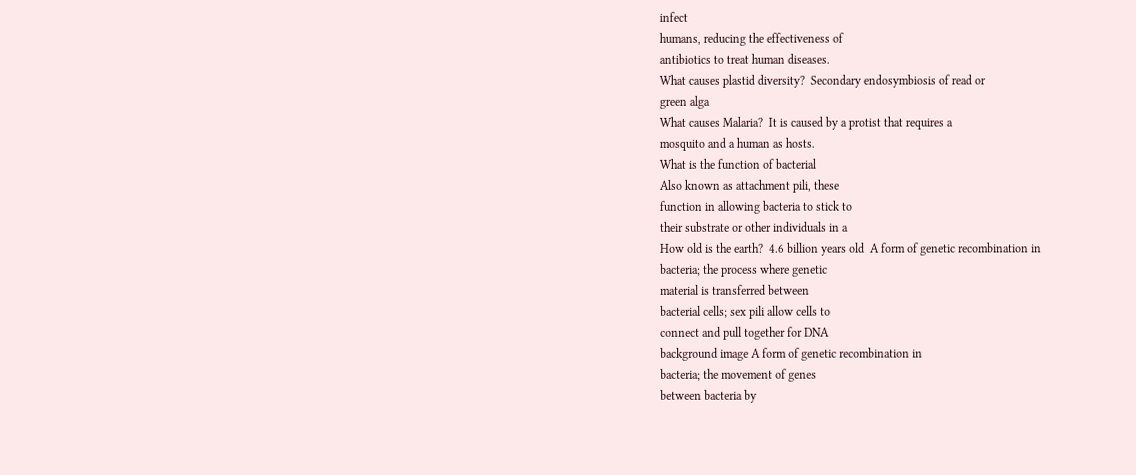infect
humans, reducing the effectiveness of
antibiotics to treat human diseases.
What causes plastid diversity?  Secondary endosymbiosis of read or
green alga
What causes Malaria?  It is caused by a protist that requires a
mosquito and a human as hosts.
What is the function of bacterial
Also known as attachment pili, these
function in allowing bacteria to stick to
their substrate or other individuals in a
How old is the earth?  4.6 billion years old  A form of genetic recombination in
bacteria; the process where genetic
material is transferred between
bacterial cells; sex pili allow cells to
connect and pull together for DNA
background image A form of genetic recombination in
bacteria; the movement of genes
between bacteria by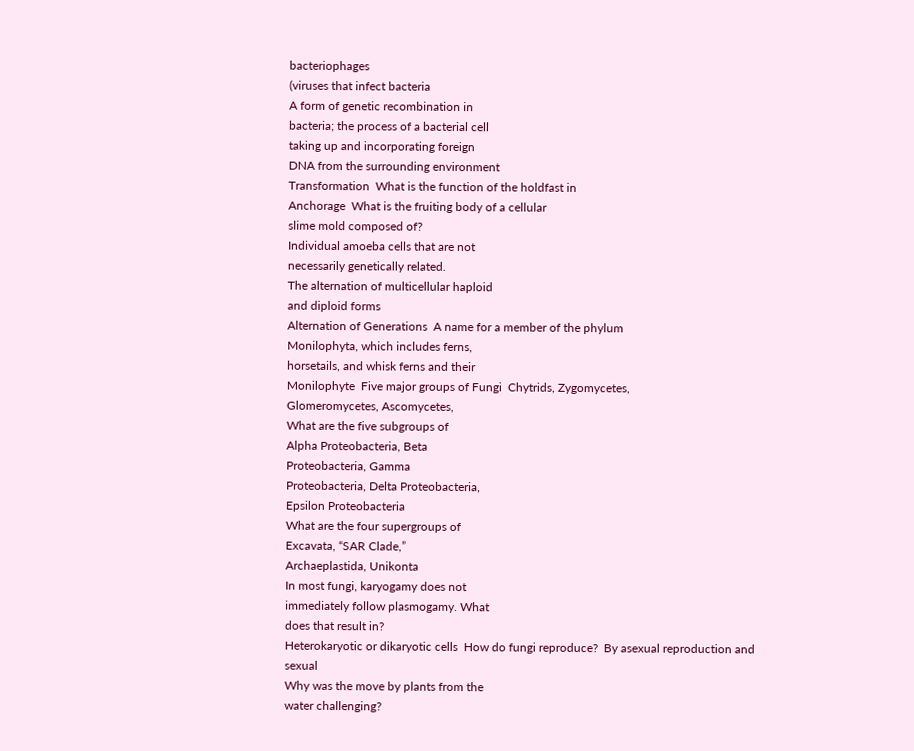bacteriophages
(viruses that infect bacteria
A form of genetic recombination in
bacteria; the process of a bacterial cell
taking up and incorporating foreign
DNA from the surrounding environment
Transformation  What is the function of the holdfast in
Anchorage  What is the fruiting body of a cellular
slime mold composed of?
Individual amoeba cells that are not
necessarily genetically related.
The alternation of multicellular haploid
and diploid forms
Alternation of Generations  A name for a member of the phylum
Monilophyta, which includes ferns,
horsetails, and whisk ferns and their
Monilophyte  Five major groups of Fungi  Chytrids, Zygomycetes,
Glomeromycetes, Ascomycetes,
What are the five subgroups of
Alpha Proteobacteria, Beta
Proteobacteria, Gamma
Proteobacteria, Delta Proteobacteria,
Epsilon Proteobacteria
What are the four supergroups of
Excavata, “SAR Clade,”
Archaeplastida, Unikonta
In most fungi, karyogamy does not
immediately follow plasmogamy. What
does that result in?
Heterokaryotic or dikaryotic cells  How do fungi reproduce?  By asexual reproduction and sexual
Why was the move by plants from the
water challenging?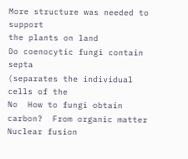More structure was needed to support
the plants on land
Do coenocytic fungi contain septa
(separates the individual cells of the
No  How to fungi obtain carbon?  From organic matter  Nuclear fusion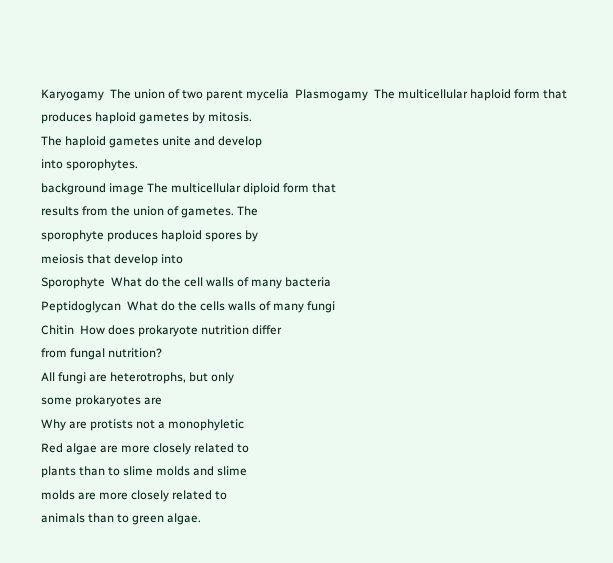Karyogamy  The union of two parent mycelia  Plasmogamy  The multicellular haploid form that
produces haploid gametes by mitosis.
The haploid gametes unite and develop
into sporophytes.
background image The multicellular diploid form that
results from the union of gametes. The
sporophyte produces haploid spores by
meiosis that develop into
Sporophyte  What do the cell walls of many bacteria
Peptidoglycan  What do the cells walls of many fungi
Chitin  How does prokaryote nutrition differ
from fungal nutrition?
All fungi are heterotrophs, but only
some prokaryotes are
Why are protists not a monophyletic
Red algae are more closely related to
plants than to slime molds and slime
molds are more closely related to
animals than to green algae.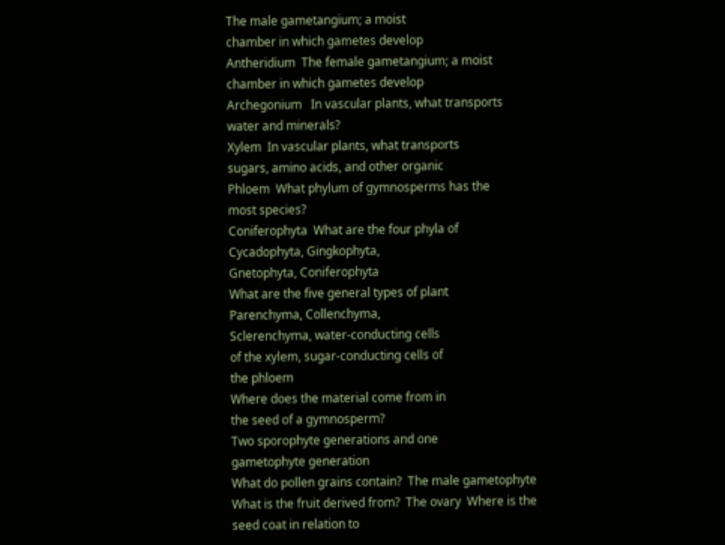The male gametangium; a moist
chamber in which gametes develop
Antheridium  The female gametangium; a moist
chamber in which gametes develop
Archegonium   In vascular plants, what transports
water and minerals?
Xylem  In vascular plants, what transports
sugars, amino acids, and other organic
Phloem  What phylum of gymnosperms has the
most species?
Coniferophyta  What are the four phyla of
Cycadophyta, Gingkophyta,
Gnetophyta, Coniferophyta
What are the five general types of plant
Parenchyma, Collenchyma,
Sclerenchyma, water-conducting cells
of the xylem, sugar-conducting cells of
the phloem
Where does the material come from in
the seed of a gymnosperm?
Two sporophyte generations and one
gametophyte generation
What do pollen grains contain?  The male gametophyte  What is the fruit derived from?  The ovary  Where is the seed coat in relation to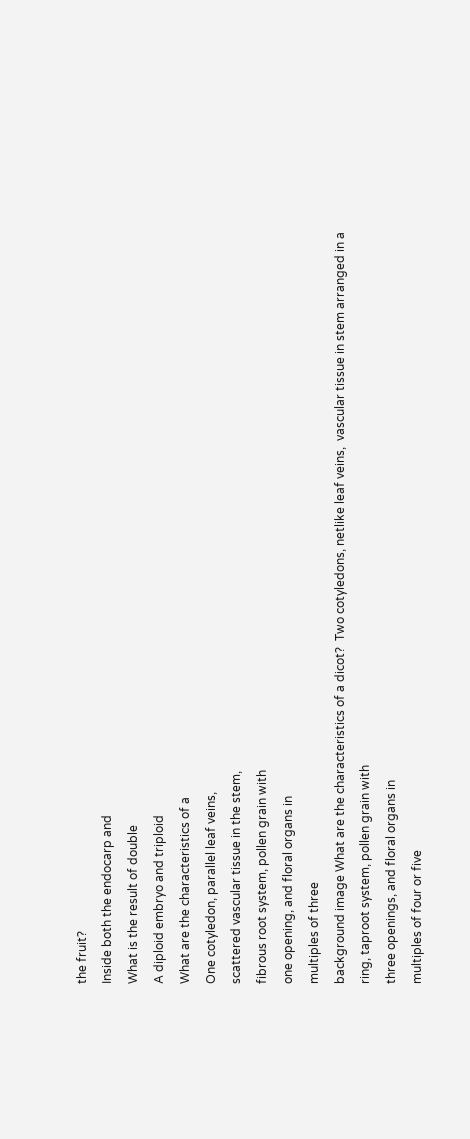the fruit?
Inside both the endocarp and
What is the result of double
A diploid embryo and triploid
What are the characteristics of a
One cotyledon, parallel leaf veins,
scattered vascular tissue in the stem,
fibrous root system, pollen grain with
one opening, and floral organs in
multiples of three
background image What are the characteristics of a dicot?  Two cotyledons, netlike leaf veins,  vascular tissue in stem arranged in a
ring, taproot system, pollen grain with
three openings, and floral organs in
multiples of four or five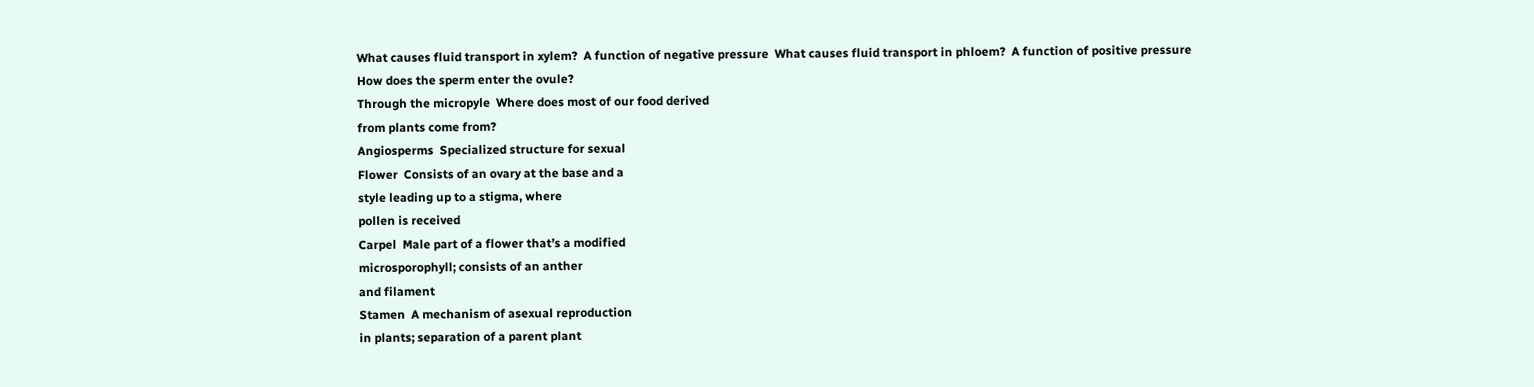What causes fluid transport in xylem?  A function of negative pressure  What causes fluid transport in phloem?  A function of positive pressure
How does the sperm enter the ovule?
Through the micropyle  Where does most of our food derived
from plants come from?
Angiosperms  Specialized structure for sexual
Flower  Consists of an ovary at the base and a
style leading up to a stigma, where
pollen is received
Carpel  Male part of a flower that’s a modified
microsporophyll; consists of an anther
and filament
Stamen  A mechanism of asexual reproduction
in plants; separation of a parent plant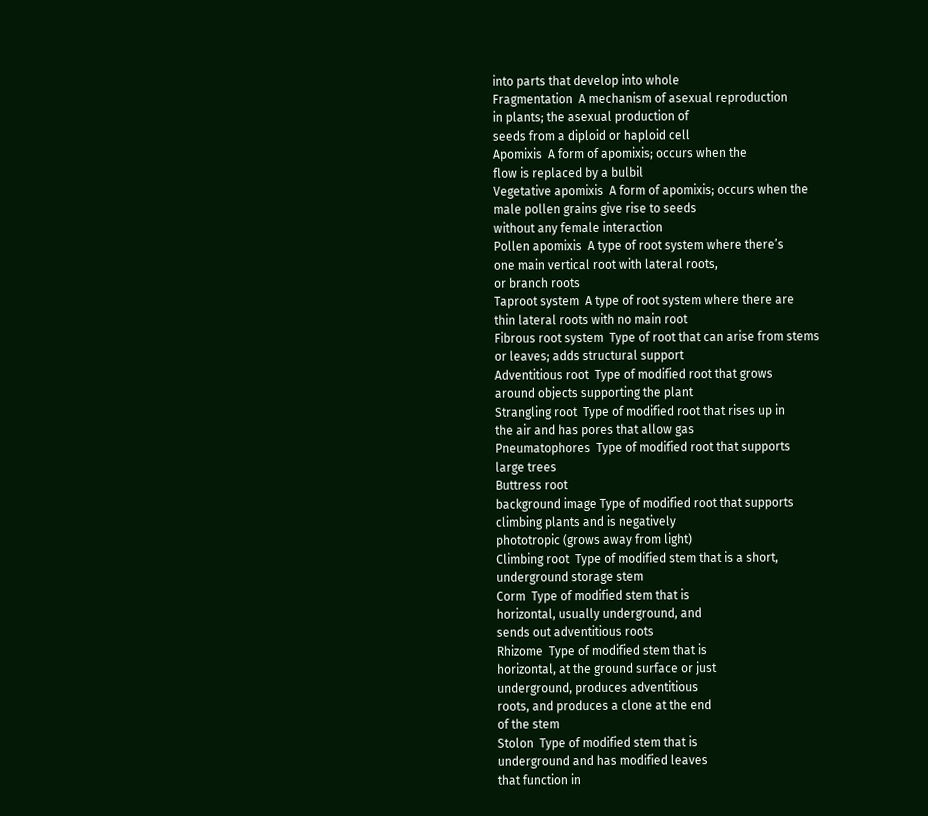into parts that develop into whole
Fragmentation  A mechanism of asexual reproduction
in plants; the asexual production of
seeds from a diploid or haploid cell
Apomixis  A form of apomixis; occurs when the
flow is replaced by a bulbil
Vegetative apomixis  A form of apomixis; occurs when the
male pollen grains give rise to seeds
without any female interaction
Pollen apomixis  A type of root system where there’s
one main vertical root with lateral roots,
or branch roots
Taproot system  A type of root system where there are
thin lateral roots with no main root
Fibrous root system  Type of root that can arise from stems
or leaves; adds structural support
Adventitious root  Type of modified root that grows
around objects supporting the plant
Strangling root  Type of modified root that rises up in
the air and has pores that allow gas
Pneumatophores  Type of modified root that supports
large trees
Buttress root
background image Type of modified root that supports
climbing plants and is negatively
phototropic (grows away from light)
Climbing root  Type of modified stem that is a short,
underground storage stem
Corm  Type of modified stem that is
horizontal, usually underground, and
sends out adventitious roots
Rhizome  Type of modified stem that is
horizontal, at the ground surface or just
underground, produces adventitious
roots, and produces a clone at the end
of the stem
Stolon  Type of modified stem that is
underground and has modified leaves
that function in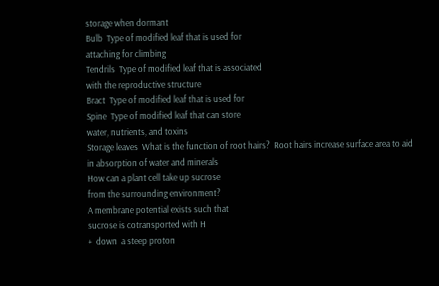storage when dormant
Bulb  Type of modified leaf that is used for
attaching for climbing
Tendrils  Type of modified leaf that is associated
with the reproductive structure
Bract  Type of modified leaf that is used for
Spine  Type of modified leaf that can store
water, nutrients, and toxins
Storage leaves  What is the function of root hairs?  Root hairs increase surface area to aid
in absorption of water and minerals
How can a plant cell take up sucrose
from the surrounding environment?
A membrane potential exists such that
sucrose is cotransported with H
+  down  a steep proton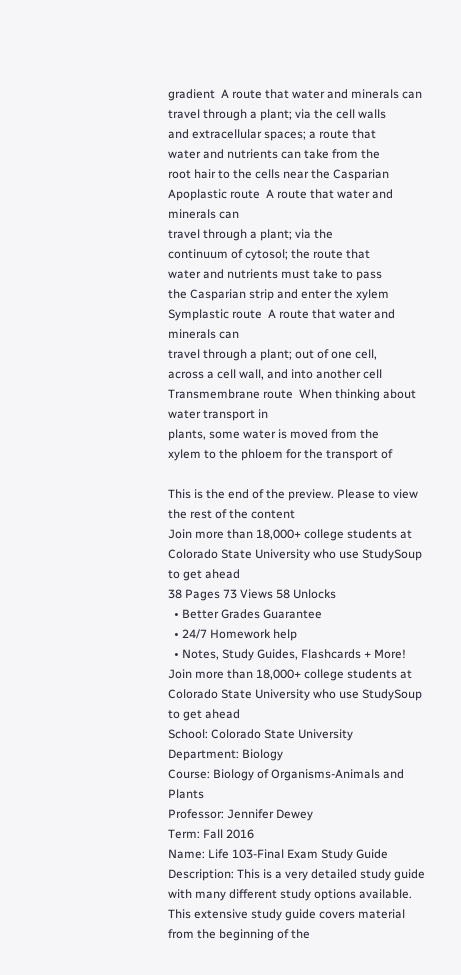gradient  A route that water and minerals can
travel through a plant; via the cell walls
and extracellular spaces; a route that
water and nutrients can take from the
root hair to the cells near the Casparian
Apoplastic route  A route that water and minerals can
travel through a plant; via the
continuum of cytosol; the route that
water and nutrients must take to pass
the Casparian strip and enter the xylem
Symplastic route  A route that water and minerals can
travel through a plant; out of one cell,
across a cell wall, and into another cell
Transmembrane route  When thinking about water transport in
plants, some water is moved from the
xylem to the phloem for the transport of

This is the end of the preview. Please to view the rest of the content
Join more than 18,000+ college students at Colorado State University who use StudySoup to get ahead
38 Pages 73 Views 58 Unlocks
  • Better Grades Guarantee
  • 24/7 Homework help
  • Notes, Study Guides, Flashcards + More!
Join more than 18,000+ college students at Colorado State University who use StudySoup to get ahead
School: Colorado State University
Department: Biology
Course: Biology of Organisms-Animals and Plants
Professor: Jennifer Dewey
Term: Fall 2016
Name: Life 103-Final Exam Study Guide
Description: This is a very detailed study guide with many different study options available. This extensive study guide covers material from the beginning of the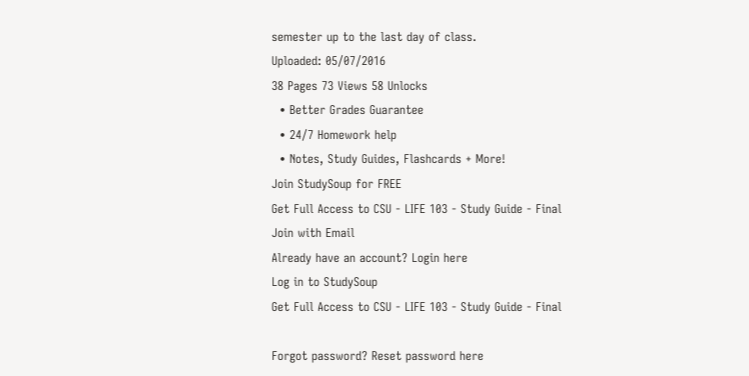semester up to the last day of class.
Uploaded: 05/07/2016
38 Pages 73 Views 58 Unlocks
  • Better Grades Guarantee
  • 24/7 Homework help
  • Notes, Study Guides, Flashcards + More!
Join StudySoup for FREE
Get Full Access to CSU - LIFE 103 - Study Guide - Final
Join with Email
Already have an account? Login here
Log in to StudySoup
Get Full Access to CSU - LIFE 103 - Study Guide - Final

Forgot password? Reset password here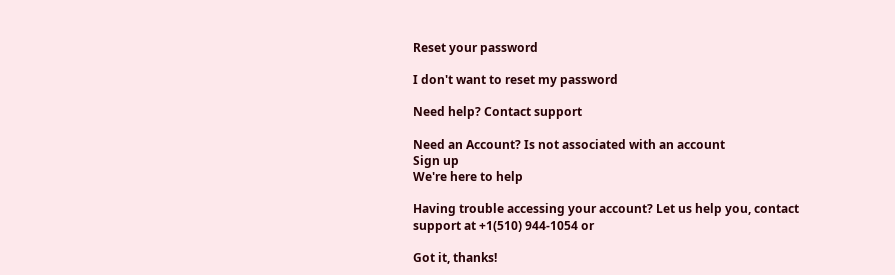Reset your password

I don't want to reset my password

Need help? Contact support

Need an Account? Is not associated with an account
Sign up
We're here to help

Having trouble accessing your account? Let us help you, contact support at +1(510) 944-1054 or

Got it, thanks!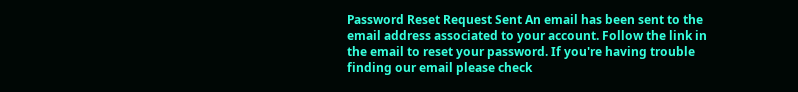Password Reset Request Sent An email has been sent to the email address associated to your account. Follow the link in the email to reset your password. If you're having trouble finding our email please check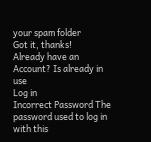your spam folder
Got it, thanks!
Already have an Account? Is already in use
Log in
Incorrect Password The password used to log in with this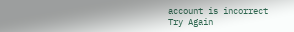account is incorrect
Try Again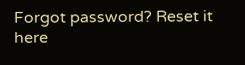Forgot password? Reset it here